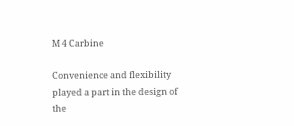M 4 Carbine

Convenience and flexibility played a part in the design of the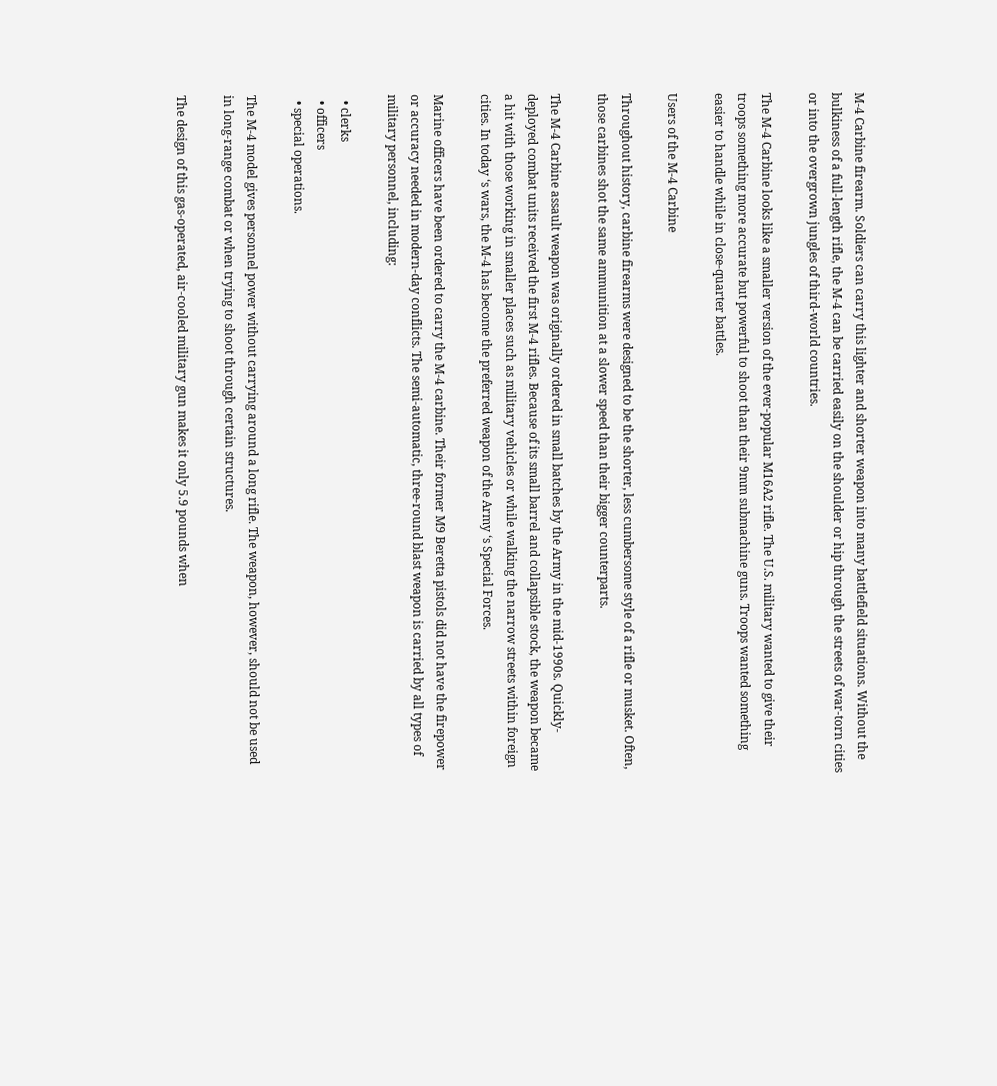M-4 Carbine firearm. Soldiers can carry this lighter and shorter weapon into many battlefield situations. Without the bulkiness of a full-length rifle, the M-4 can be carried easily on the shoulder or hip through the streets of war-torn cities or into the overgrown jungles of third-world countries.

The M-4 Carbine looks like a smaller version of the ever-popular M16A2 rifle. The U.S. military wanted to give their troops something more accurate but powerful to shoot than their 9mm submachine guns. Troops wanted something easier to handle while in close-quarter battles.

Users of the M-4 Carbine

Throughout history, carbine firearms were designed to be the shorter, less cumbersome style of a rifle or musket. Often, those carbines shot the same ammunition at a slower speed than their bigger counterparts.

The M-4 Carbine assault weapon was originally ordered in small batches by the Army in the mid-1990s. Quickly-deployed combat units received the first M-4 rifles. Because of its small barrel and collapsible stock, the weapon became a hit with those working in smaller places such as military vehicles or while walking the narrow streets within foreign cities. In today ‘s wars, the M-4 has become the preferred weapon of the Army ‘s Special Forces.

Marine officers have been ordered to carry the M-4 carbine. Their former M9 Beretta pistols did not have the firepower or accuracy needed in modern-day conflicts. The semi-automatic, three-round blast weapon is carried by all types of military personnel, including:

  • clerks
  • officers
  • special operations.

The M-4 model gives personnel power without carrying around a long rifle. The weapon, however, should not be used in long-range combat or when trying to shoot through certain structures.

The design of this gas-operated, air-cooled military gun makes it only 5.9 pounds when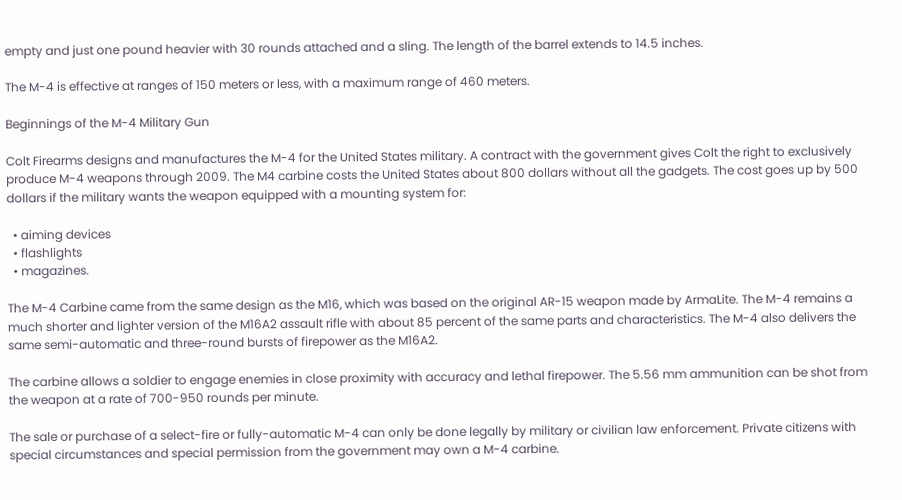empty and just one pound heavier with 30 rounds attached and a sling. The length of the barrel extends to 14.5 inches.

The M-4 is effective at ranges of 150 meters or less, with a maximum range of 460 meters.

Beginnings of the M-4 Military Gun

Colt Firearms designs and manufactures the M-4 for the United States military. A contract with the government gives Colt the right to exclusively produce M-4 weapons through 2009. The M4 carbine costs the United States about 800 dollars without all the gadgets. The cost goes up by 500 dollars if the military wants the weapon equipped with a mounting system for:

  • aiming devices
  • flashlights
  • magazines.

The M-4 Carbine came from the same design as the M16, which was based on the original AR-15 weapon made by ArmaLite. The M-4 remains a much shorter and lighter version of the M16A2 assault rifle with about 85 percent of the same parts and characteristics. The M-4 also delivers the same semi-automatic and three-round bursts of firepower as the M16A2.

The carbine allows a soldier to engage enemies in close proximity with accuracy and lethal firepower. The 5.56 mm ammunition can be shot from the weapon at a rate of 700-950 rounds per minute.

The sale or purchase of a select-fire or fully-automatic M-4 can only be done legally by military or civilian law enforcement. Private citizens with special circumstances and special permission from the government may own a M-4 carbine.